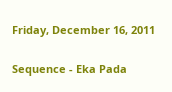Friday, December 16, 2011

Sequence - Eka Pada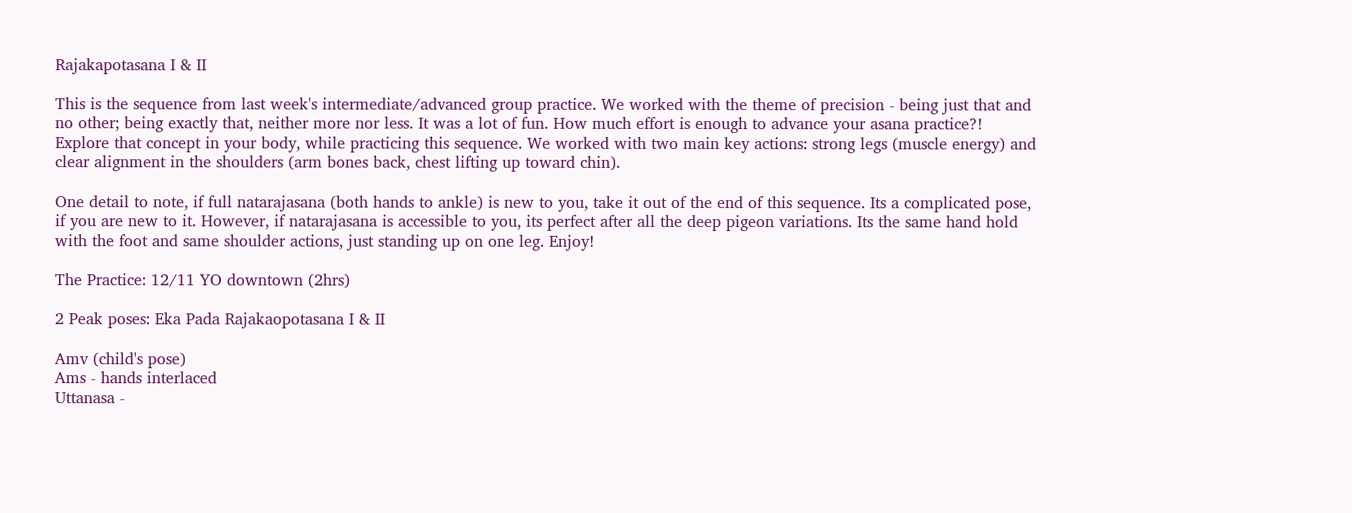Rajakapotasana I & II

This is the sequence from last week's intermediate/advanced group practice. We worked with the theme of precision - being just that and no other; being exactly that, neither more nor less. It was a lot of fun. How much effort is enough to advance your asana practice?! Explore that concept in your body, while practicing this sequence. We worked with two main key actions: strong legs (muscle energy) and clear alignment in the shoulders (arm bones back, chest lifting up toward chin).

One detail to note, if full natarajasana (both hands to ankle) is new to you, take it out of the end of this sequence. Its a complicated pose, if you are new to it. However, if natarajasana is accessible to you, its perfect after all the deep pigeon variations. Its the same hand hold with the foot and same shoulder actions, just standing up on one leg. Enjoy!

The Practice: 12/11 YO downtown (2hrs)

2 Peak poses: Eka Pada Rajakaopotasana I & II

Amv (child's pose)
Ams - hands interlaced
Uttanasa -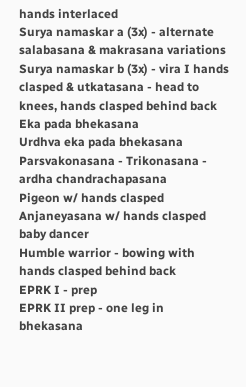hands interlaced
Surya namaskar a (3x) - alternate salabasana & makrasana variations
Surya namaskar b (3x) - vira I hands clasped & utkatasana - head to knees, hands clasped behind back
Eka pada bhekasana
Urdhva eka pada bhekasana
Parsvakonasana - Trikonasana - ardha chandrachapasana
Pigeon w/ hands clasped
Anjaneyasana w/ hands clasped
baby dancer
Humble warrior - bowing with hands clasped behind back
EPRK I - prep
EPRK II prep - one leg in bhekasana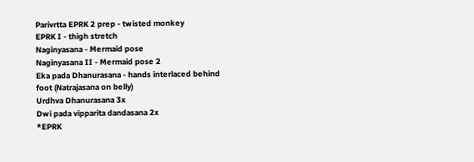Parivrtta EPRK 2 prep - twisted monkey
EPRK I - thigh stretch
Naginyasana - Mermaid pose
Naginyasana II - Mermaid pose 2
Eka pada Dhanurasana - hands interlaced behind foot (Natrajasana on belly)
Urdhva Dhanurasana 3x
Dwi pada vipparita dandasana 2x
*EPRK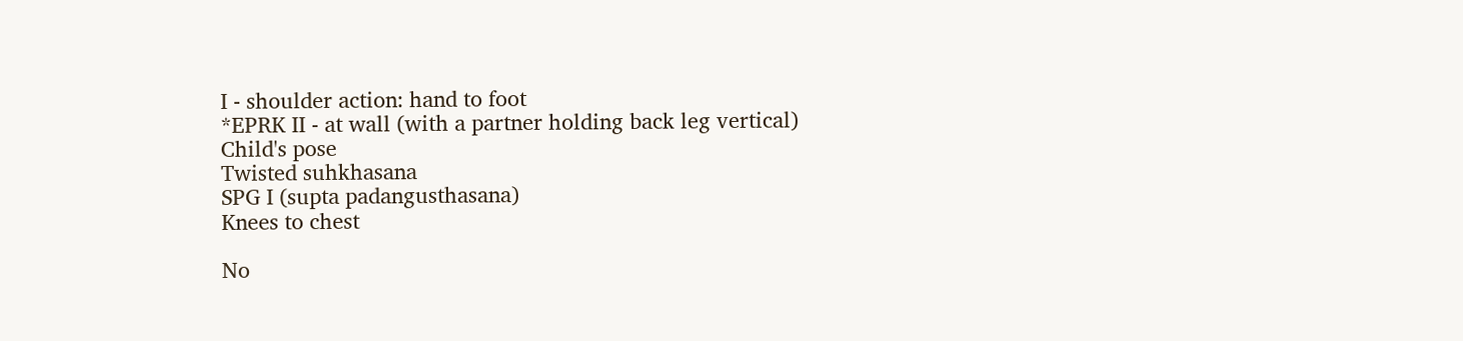I - shoulder action: hand to foot
*EPRK II - at wall (with a partner holding back leg vertical)
Child's pose
Twisted suhkhasana
SPG I (supta padangusthasana)
Knees to chest

No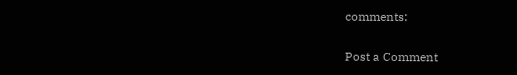comments:

Post a Comment